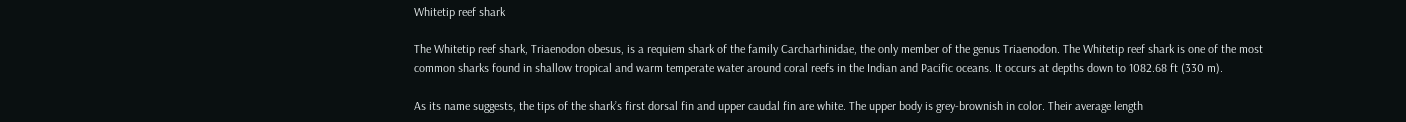Whitetip reef shark

The Whitetip reef shark, Triaenodon obesus, is a requiem shark of the family Carcharhinidae, the only member of the genus Triaenodon. The Whitetip reef shark is one of the most common sharks found in shallow tropical and warm temperate water around coral reefs in the Indian and Pacific oceans. It occurs at depths down to 1082.68 ft (330 m).

As its name suggests, the tips of the shark’s first dorsal fin and upper caudal fin are white. The upper body is grey-brownish in color. Their average length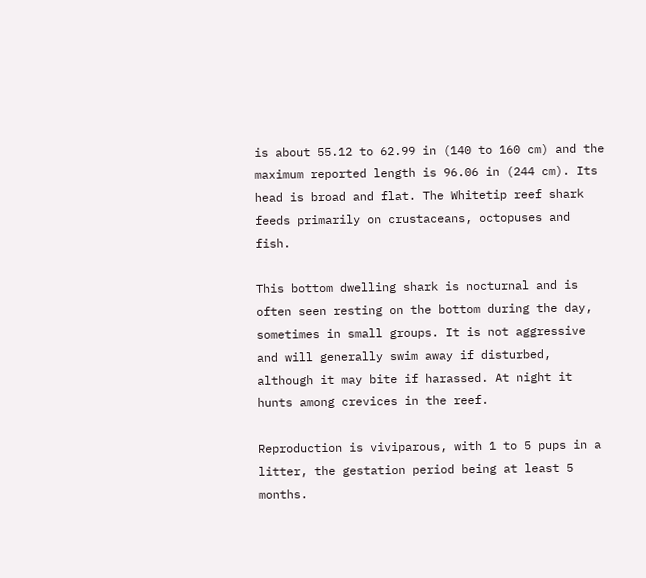is about 55.12 to 62.99 in (140 to 160 cm) and the maximum reported length is 96.06 in (244 cm). Its head is broad and flat. The Whitetip reef shark feeds primarily on crustaceans, octopuses and fish.

This bottom dwelling shark is nocturnal and is often seen resting on the bottom during the day, sometimes in small groups. It is not aggressive and will generally swim away if disturbed, although it may bite if harassed. At night it hunts among crevices in the reef.

Reproduction is viviparous, with 1 to 5 pups in a litter, the gestation period being at least 5 months.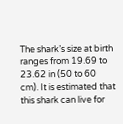The shark’s size at birth ranges from 19.69 to 23.62 in (50 to 60 cm). It is estimated that this shark can live for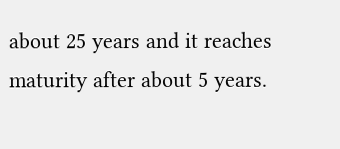about 25 years and it reaches maturity after about 5 years.